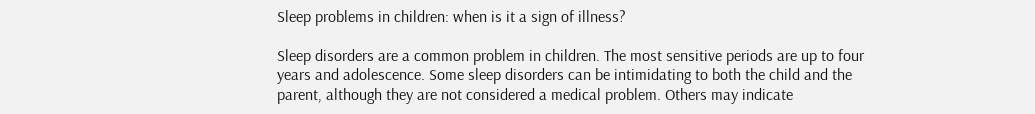Sleep problems in children: when is it a sign of illness?

Sleep disorders are a common problem in children. The most sensitive periods are up to four years and adolescence. Some sleep disorders can be intimidating to both the child and the parent, although they are not considered a medical problem. Others may indicate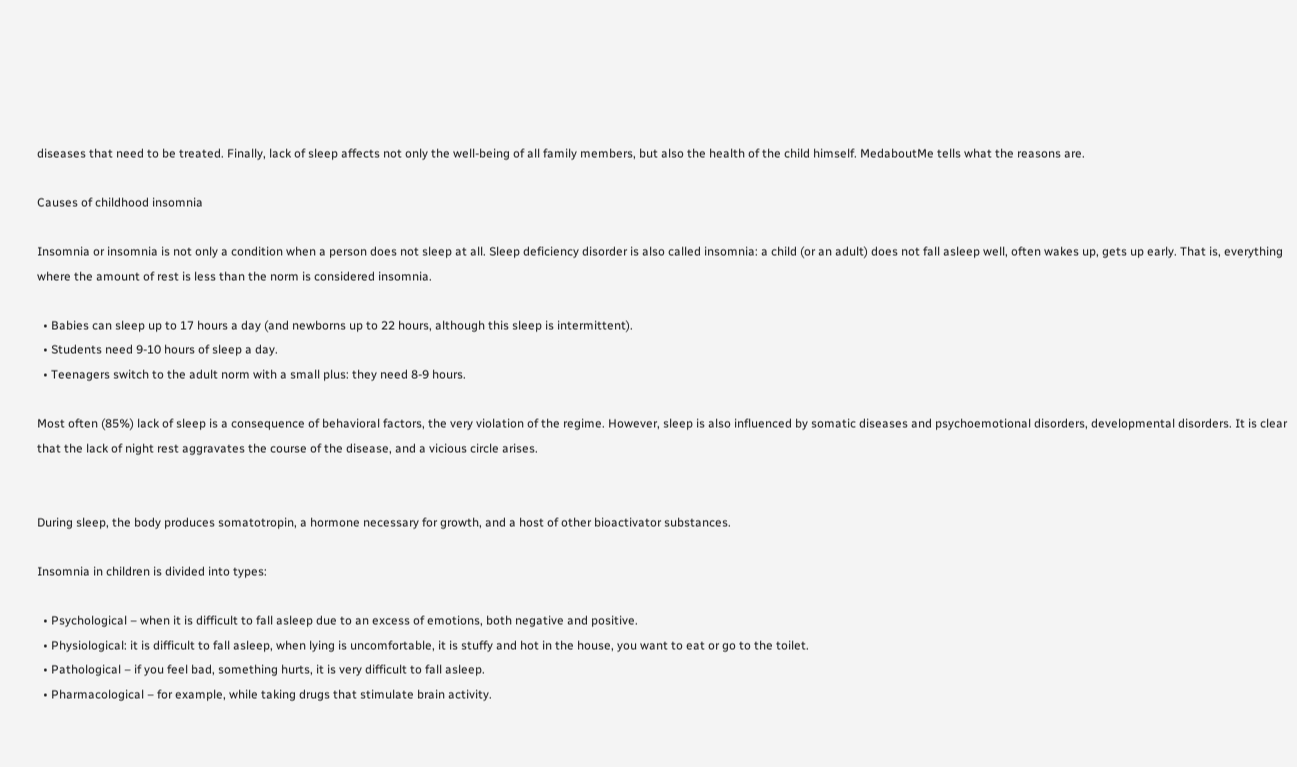diseases that need to be treated. Finally, lack of sleep affects not only the well-being of all family members, but also the health of the child himself. MedaboutMe tells what the reasons are.

Causes of childhood insomnia

Insomnia or insomnia is not only a condition when a person does not sleep at all. Sleep deficiency disorder is also called insomnia: a child (or an adult) does not fall asleep well, often wakes up, gets up early. That is, everything where the amount of rest is less than the norm is considered insomnia.

  • Babies can sleep up to 17 hours a day (and newborns up to 22 hours, although this sleep is intermittent).
  • Students need 9-10 hours of sleep a day.
  • Teenagers switch to the adult norm with a small plus: they need 8-9 hours.

Most often (85%) lack of sleep is a consequence of behavioral factors, the very violation of the regime. However, sleep is also influenced by somatic diseases and psychoemotional disorders, developmental disorders. It is clear that the lack of night rest aggravates the course of the disease, and a vicious circle arises.


During sleep, the body produces somatotropin, a hormone necessary for growth, and a host of other bioactivator substances.

Insomnia in children is divided into types:

  • Psychological – when it is difficult to fall asleep due to an excess of emotions, both negative and positive.
  • Physiological: it is difficult to fall asleep, when lying is uncomfortable, it is stuffy and hot in the house, you want to eat or go to the toilet.
  • Pathological – if you feel bad, something hurts, it is very difficult to fall asleep.
  • Pharmacological – for example, while taking drugs that stimulate brain activity.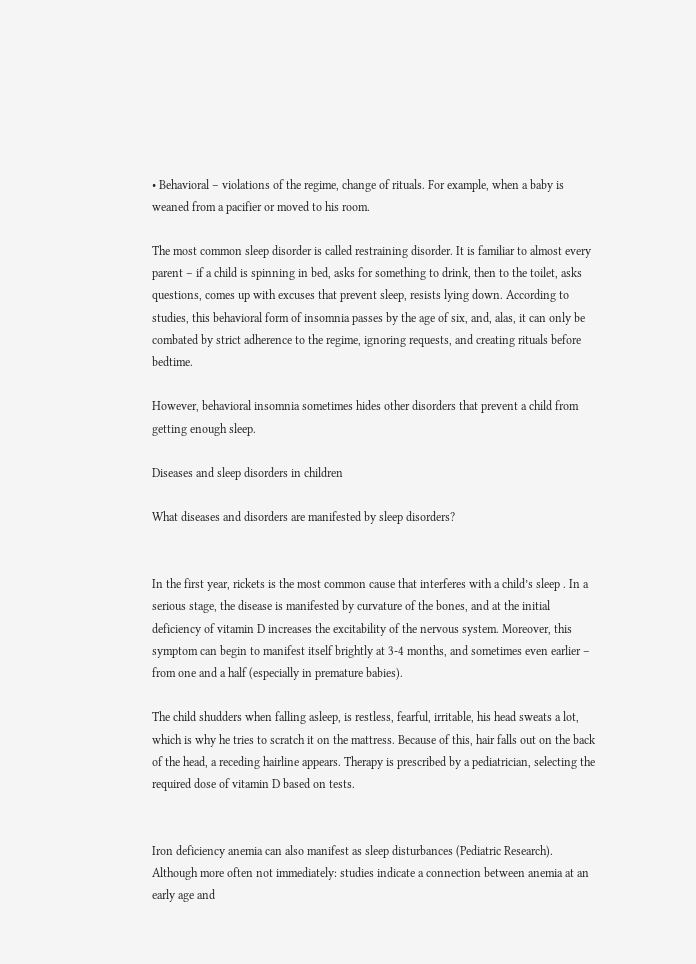• Behavioral – violations of the regime, change of rituals. For example, when a baby is weaned from a pacifier or moved to his room.

The most common sleep disorder is called restraining disorder. It is familiar to almost every parent – if a child is spinning in bed, asks for something to drink, then to the toilet, asks questions, comes up with excuses that prevent sleep, resists lying down. According to studies, this behavioral form of insomnia passes by the age of six, and, alas, it can only be combated by strict adherence to the regime, ignoring requests, and creating rituals before bedtime.

However, behavioral insomnia sometimes hides other disorders that prevent a child from getting enough sleep.

Diseases and sleep disorders in children

What diseases and disorders are manifested by sleep disorders?


In the first year, rickets is the most common cause that interferes with a child’s sleep . In a serious stage, the disease is manifested by curvature of the bones, and at the initial deficiency of vitamin D increases the excitability of the nervous system. Moreover, this symptom can begin to manifest itself brightly at 3-4 months, and sometimes even earlier – from one and a half (especially in premature babies).

The child shudders when falling asleep, is restless, fearful, irritable, his head sweats a lot, which is why he tries to scratch it on the mattress. Because of this, hair falls out on the back of the head, a receding hairline appears. Therapy is prescribed by a pediatrician, selecting the required dose of vitamin D based on tests.


Iron deficiency anemia can also manifest as sleep disturbances (Pediatric Research). Although more often not immediately: studies indicate a connection between anemia at an early age and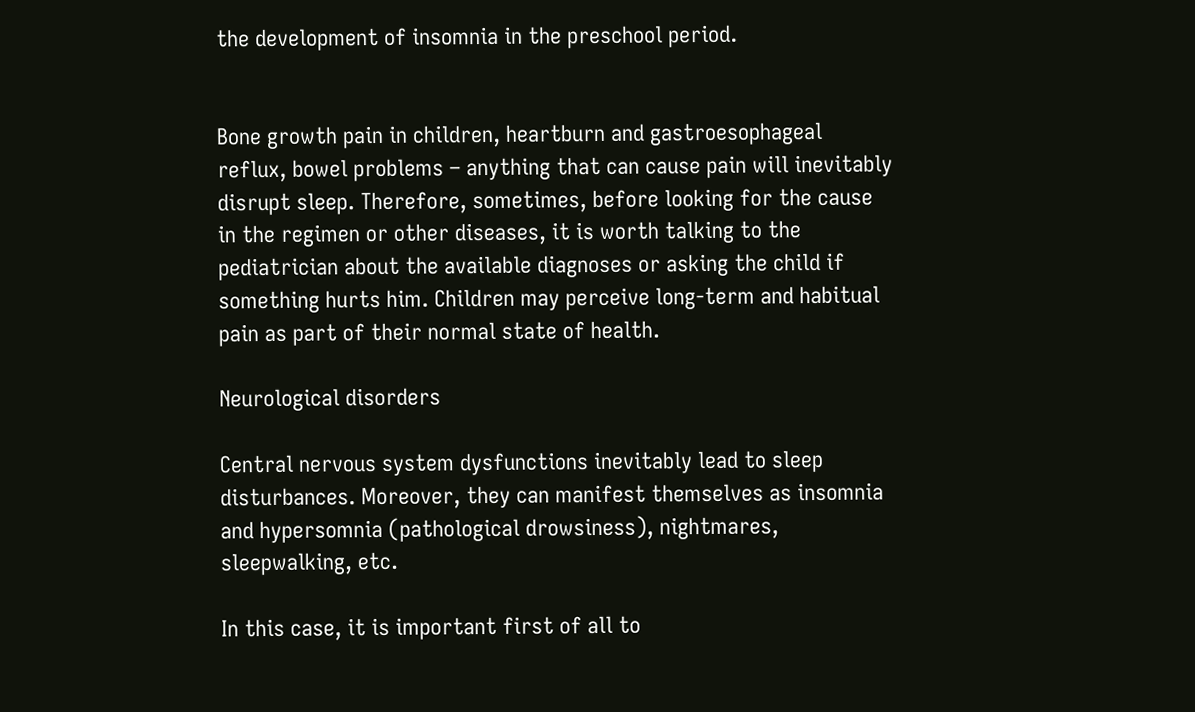the development of insomnia in the preschool period.


Bone growth pain in children, heartburn and gastroesophageal reflux, bowel problems – anything that can cause pain will inevitably disrupt sleep. Therefore, sometimes, before looking for the cause in the regimen or other diseases, it is worth talking to the pediatrician about the available diagnoses or asking the child if something hurts him. Children may perceive long-term and habitual pain as part of their normal state of health.

Neurological disorders

Central nervous system dysfunctions inevitably lead to sleep disturbances. Moreover, they can manifest themselves as insomnia and hypersomnia (pathological drowsiness), nightmares, sleepwalking, etc.

In this case, it is important first of all to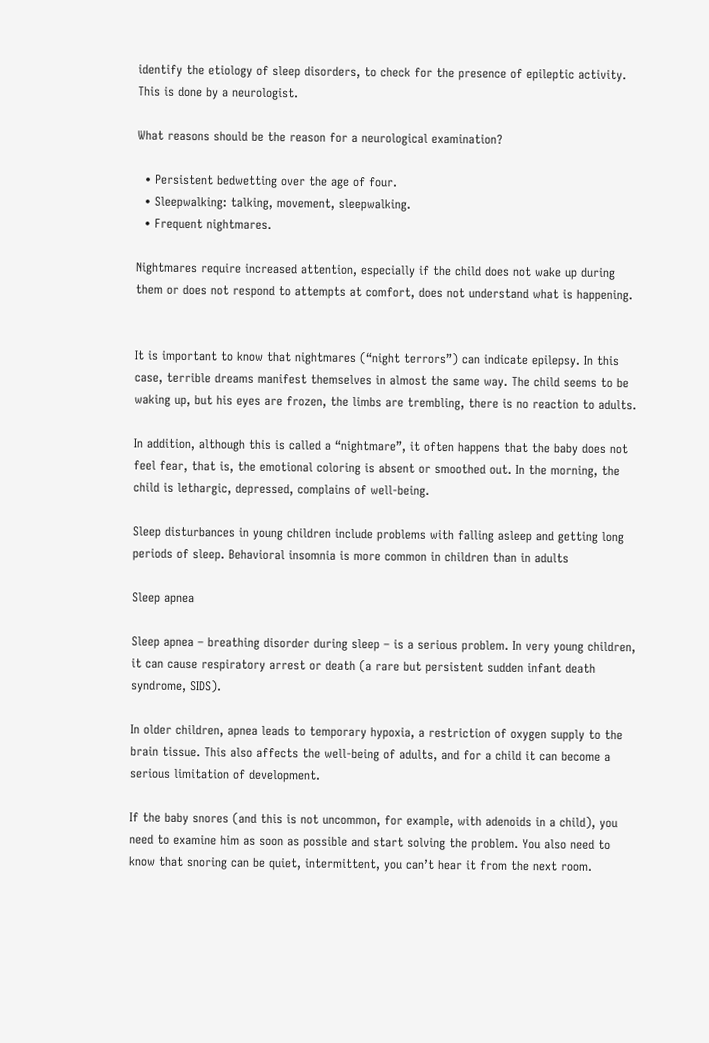identify the etiology of sleep disorders, to check for the presence of epileptic activity. This is done by a neurologist.

What reasons should be the reason for a neurological examination?

  • Persistent bedwetting over the age of four.
  • Sleepwalking: talking, movement, sleepwalking.
  • Frequent nightmares.

Nightmares require increased attention, especially if the child does not wake up during them or does not respond to attempts at comfort, does not understand what is happening.


It is important to know that nightmares (“night terrors”) can indicate epilepsy. In this case, terrible dreams manifest themselves in almost the same way. The child seems to be waking up, but his eyes are frozen, the limbs are trembling, there is no reaction to adults.

In addition, although this is called a “nightmare”, it often happens that the baby does not feel fear, that is, the emotional coloring is absent or smoothed out. In the morning, the child is lethargic, depressed, complains of well-being.

Sleep disturbances in young children include problems with falling asleep and getting long periods of sleep. Behavioral insomnia is more common in children than in adults

Sleep apnea

Sleep apnea – breathing disorder during sleep – is a serious problem. In very young children, it can cause respiratory arrest or death (a rare but persistent sudden infant death syndrome, SIDS).

In older children, apnea leads to temporary hypoxia, a restriction of oxygen supply to the brain tissue. This also affects the well-being of adults, and for a child it can become a serious limitation of development.

If the baby snores (and this is not uncommon, for example, with adenoids in a child), you need to examine him as soon as possible and start solving the problem. You also need to know that snoring can be quiet, intermittent, you can’t hear it from the next room.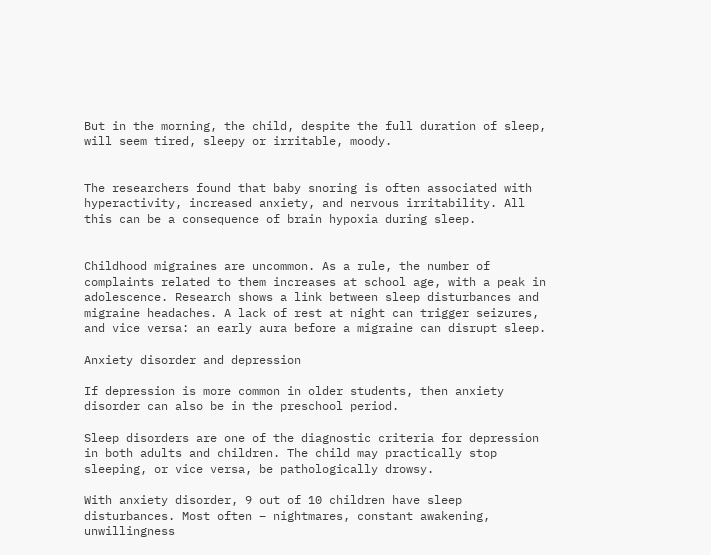But in the morning, the child, despite the full duration of sleep, will seem tired, sleepy or irritable, moody.


The researchers found that baby snoring is often associated with hyperactivity, increased anxiety, and nervous irritability. All this can be a consequence of brain hypoxia during sleep.


Childhood migraines are uncommon. As a rule, the number of complaints related to them increases at school age, with a peak in adolescence. Research shows a link between sleep disturbances and migraine headaches. A lack of rest at night can trigger seizures, and vice versa: an early aura before a migraine can disrupt sleep.

Anxiety disorder and depression

If depression is more common in older students, then anxiety disorder can also be in the preschool period.

Sleep disorders are one of the diagnostic criteria for depression in both adults and children. The child may practically stop sleeping, or vice versa, be pathologically drowsy.

With anxiety disorder, 9 out of 10 children have sleep disturbances. Most often – nightmares, constant awakening, unwillingness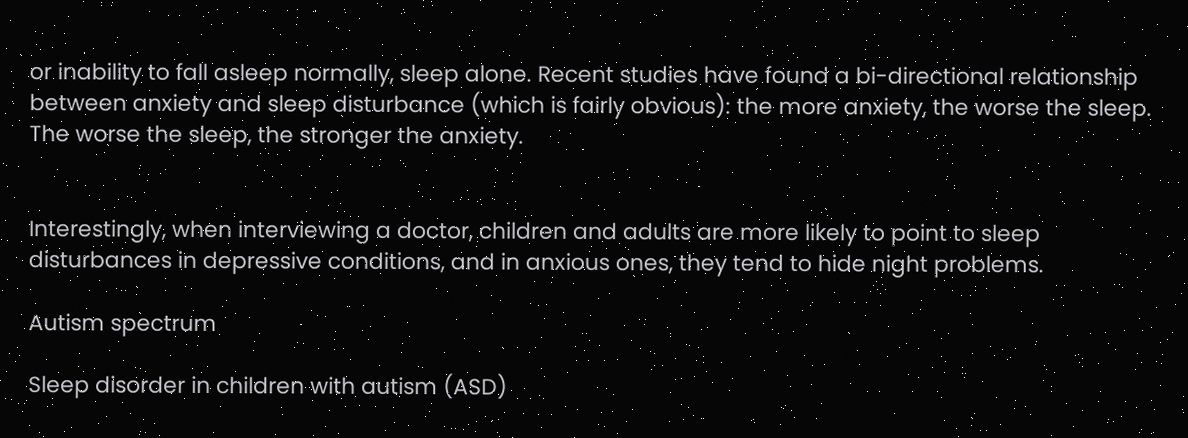or inability to fall asleep normally, sleep alone. Recent studies have found a bi-directional relationship between anxiety and sleep disturbance (which is fairly obvious): the more anxiety, the worse the sleep. The worse the sleep, the stronger the anxiety.


Interestingly, when interviewing a doctor, children and adults are more likely to point to sleep disturbances in depressive conditions, and in anxious ones, they tend to hide night problems.

Autism spectrum

Sleep disorder in children with autism (ASD)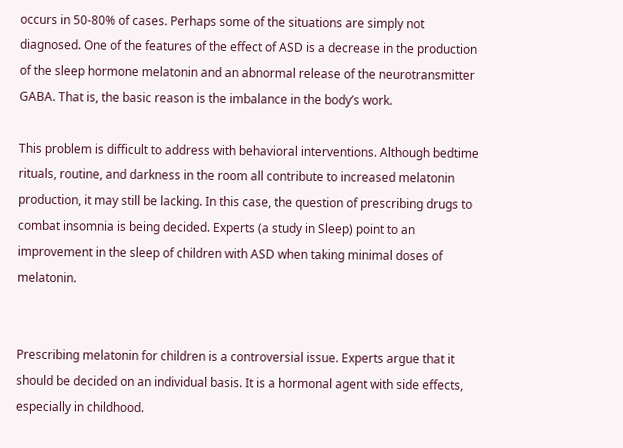occurs in 50-80% of cases. Perhaps some of the situations are simply not diagnosed. One of the features of the effect of ASD is a decrease in the production of the sleep hormone melatonin and an abnormal release of the neurotransmitter GABA. That is, the basic reason is the imbalance in the body’s work.

This problem is difficult to address with behavioral interventions. Although bedtime rituals, routine, and darkness in the room all contribute to increased melatonin production, it may still be lacking. In this case, the question of prescribing drugs to combat insomnia is being decided. Experts (a study in Sleep) point to an improvement in the sleep of children with ASD when taking minimal doses of melatonin.


Prescribing melatonin for children is a controversial issue. Experts argue that it should be decided on an individual basis. It is a hormonal agent with side effects, especially in childhood.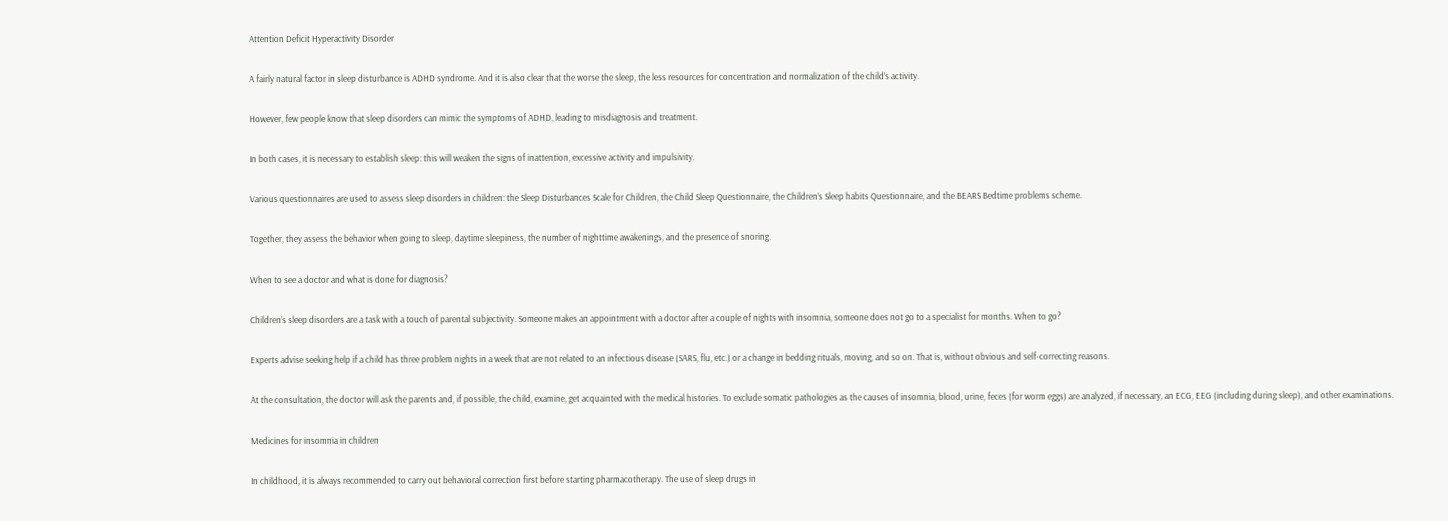Attention Deficit Hyperactivity Disorder

A fairly natural factor in sleep disturbance is ADHD syndrome. And it is also clear that the worse the sleep, the less resources for concentration and normalization of the child’s activity.

However, few people know that sleep disorders can mimic the symptoms of ADHD, leading to misdiagnosis and treatment.

In both cases, it is necessary to establish sleep: this will weaken the signs of inattention, excessive activity and impulsivity.

Various questionnaires are used to assess sleep disorders in children: the Sleep Disturbances Scale for Children, the Child Sleep Questionnaire, the Children’s Sleep habits Questionnaire, and the BEARS Bedtime problems scheme.

Together, they assess the behavior when going to sleep, daytime sleepiness, the number of nighttime awakenings, and the presence of snoring.

When to see a doctor and what is done for diagnosis?

Children’s sleep disorders are a task with a touch of parental subjectivity. Someone makes an appointment with a doctor after a couple of nights with insomnia, someone does not go to a specialist for months. When to go?

Experts advise seeking help if a child has three problem nights in a week that are not related to an infectious disease (SARS, flu, etc.) or a change in bedding rituals, moving, and so on. That is, without obvious and self-correcting reasons.

At the consultation, the doctor will ask the parents and, if possible, the child, examine, get acquainted with the medical histories. To exclude somatic pathologies as the causes of insomnia, blood, urine, feces (for worm eggs) are analyzed, if necessary, an ECG, EEG (including during sleep), and other examinations.

Medicines for insomnia in children

In childhood, it is always recommended to carry out behavioral correction first before starting pharmacotherapy. The use of sleep drugs in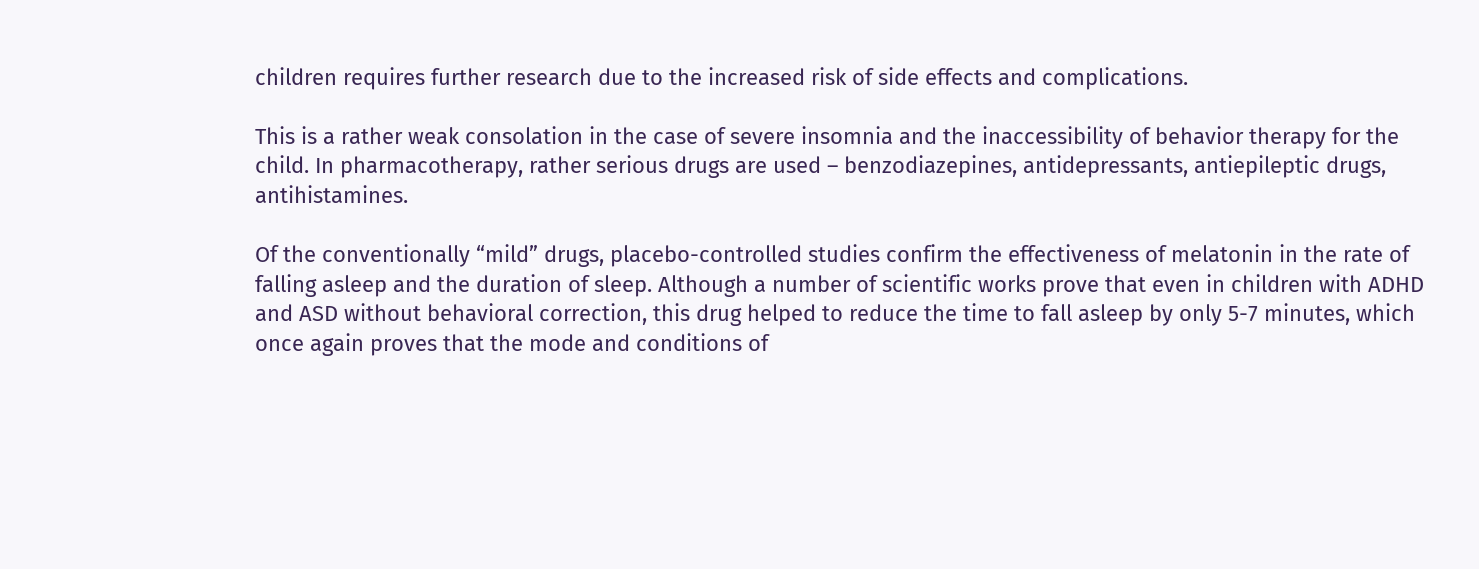children requires further research due to the increased risk of side effects and complications.

This is a rather weak consolation in the case of severe insomnia and the inaccessibility of behavior therapy for the child. In pharmacotherapy, rather serious drugs are used – benzodiazepines, antidepressants, antiepileptic drugs, antihistamines.

Of the conventionally “mild” drugs, placebo-controlled studies confirm the effectiveness of melatonin in the rate of falling asleep and the duration of sleep. Although a number of scientific works prove that even in children with ADHD and ASD without behavioral correction, this drug helped to reduce the time to fall asleep by only 5-7 minutes, which once again proves that the mode and conditions of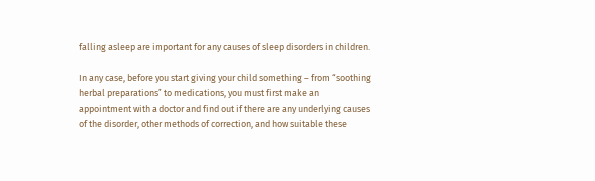falling asleep are important for any causes of sleep disorders in children.

In any case, before you start giving your child something – from “soothing herbal preparations” to medications, you must first make an appointment with a doctor and find out if there are any underlying causes of the disorder, other methods of correction, and how suitable these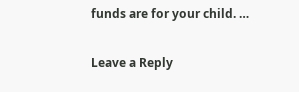funds are for your child. …

Leave a Reply